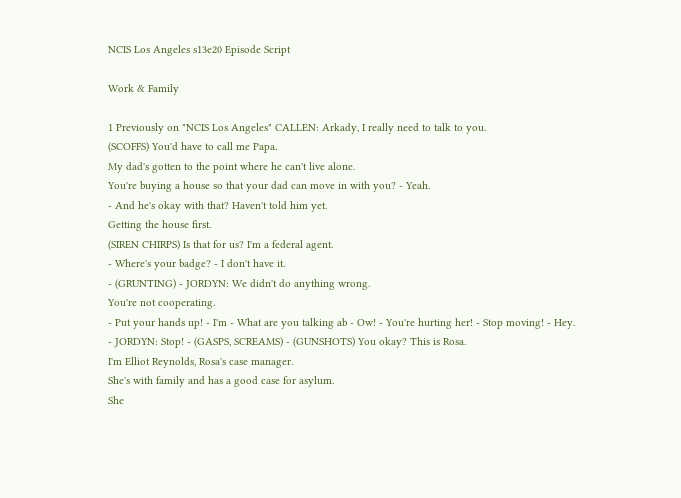NCIS Los Angeles s13e20 Episode Script

Work & Family

1 Previously on "NCIS Los Angeles" CALLEN: Arkady, I really need to talk to you.
(SCOFFS) You'd have to call me Papa.
My dad's gotten to the point where he can't live alone.
You're buying a house so that your dad can move in with you? - Yeah.
- And he's okay with that? Haven't told him yet.
Getting the house first.
(SIREN CHIRPS) Is that for us? I'm a federal agent.
- Where's your badge? - I don't have it.
- (GRUNTING) - JORDYN: We didn't do anything wrong.
You're not cooperating.
- Put your hands up! - I'm - What are you talking ab - Ow! - You're hurting her! - Stop moving! - Hey.
- JORDYN: Stop! - (GASPS, SCREAMS) - (GUNSHOTS) You okay? This is Rosa.
I'm Elliot Reynolds, Rosa's case manager.
She's with family and has a good case for asylum.
She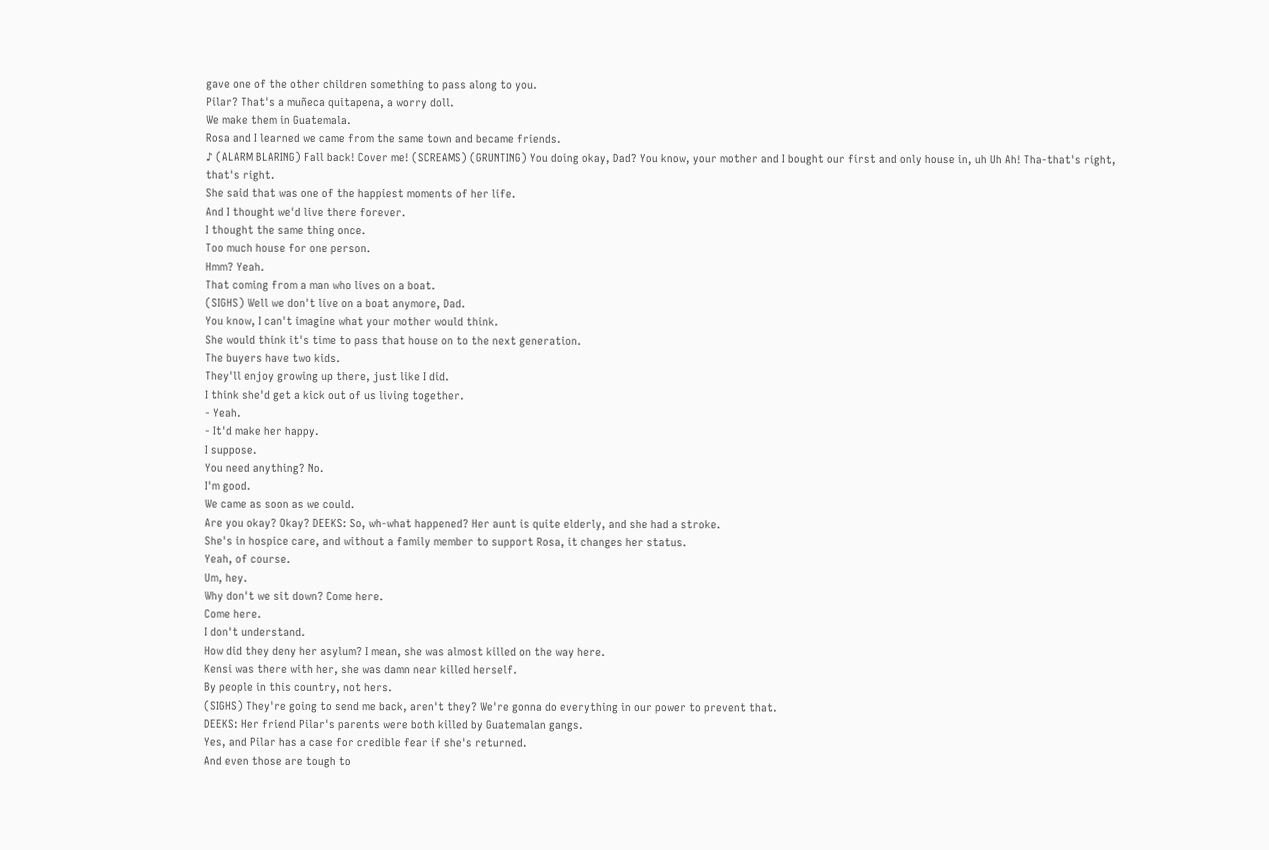gave one of the other children something to pass along to you.
Pilar? That's a muñeca quitapena, a worry doll.
We make them in Guatemala.
Rosa and I learned we came from the same town and became friends.
♪ (ALARM BLARING) Fall back! Cover me! (SCREAMS) (GRUNTING) You doing okay, Dad? You know, your mother and I bought our first and only house in, uh Uh Ah! Tha-that's right, that's right.
She said that was one of the happiest moments of her life.
And I thought we'd live there forever.
I thought the same thing once.
Too much house for one person.
Hmm? Yeah.
That coming from a man who lives on a boat.
(SIGHS) Well we don't live on a boat anymore, Dad.
You know, I can't imagine what your mother would think.
She would think it's time to pass that house on to the next generation.
The buyers have two kids.
They'll enjoy growing up there, just like I did.
I think she'd get a kick out of us living together.
- Yeah.
- It'd make her happy.
I suppose.
You need anything? No.
I'm good.
We came as soon as we could.
Are you okay? Okay? DEEKS: So, wh-what happened? Her aunt is quite elderly, and she had a stroke.
She's in hospice care, and without a family member to support Rosa, it changes her status.
Yeah, of course.
Um, hey.
Why don't we sit down? Come here.
Come here.
I don't understand.
How did they deny her asylum? I mean, she was almost killed on the way here.
Kensi was there with her, she was damn near killed herself.
By people in this country, not hers.
(SIGHS) They're going to send me back, aren't they? We're gonna do everything in our power to prevent that.
DEEKS: Her friend Pilar's parents were both killed by Guatemalan gangs.
Yes, and Pilar has a case for credible fear if she's returned.
And even those are tough to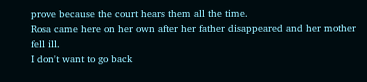prove because the court hears them all the time.
Rosa came here on her own after her father disappeared and her mother fell ill.
I don't want to go back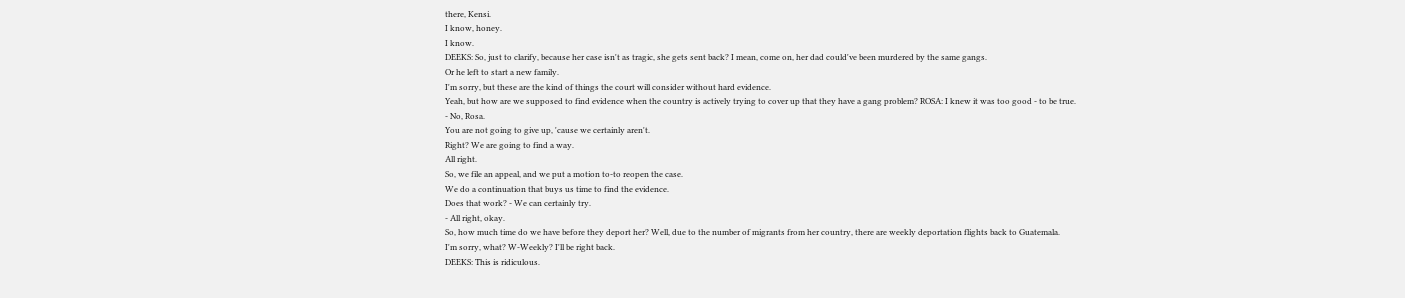there, Kensi.
I know, honey.
I know.
DEEKS: So, just to clarify, because her case isn't as tragic, she gets sent back? I mean, come on, her dad could've been murdered by the same gangs.
Or he left to start a new family.
I'm sorry, but these are the kind of things the court will consider without hard evidence.
Yeah, but how are we supposed to find evidence when the country is actively trying to cover up that they have a gang problem? ROSA: I knew it was too good - to be true.
- No, Rosa.
You are not going to give up, 'cause we certainly aren't.
Right? We are going to find a way.
All right.
So, we file an appeal, and we put a motion to-to reopen the case.
We do a continuation that buys us time to find the evidence.
Does that work? - We can certainly try.
- All right, okay.
So, how much time do we have before they deport her? Well, due to the number of migrants from her country, there are weekly deportation flights back to Guatemala.
I'm sorry, what? W-Weekly? I'll be right back.
DEEKS: This is ridiculous.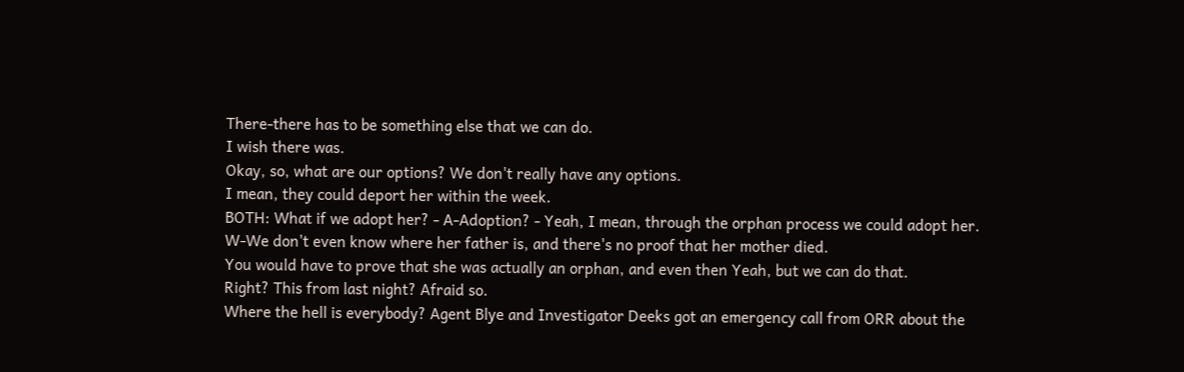There-there has to be something else that we can do.
I wish there was.
Okay, so, what are our options? We don't really have any options.
I mean, they could deport her within the week.
BOTH: What if we adopt her? - A-Adoption? - Yeah, I mean, through the orphan process we could adopt her.
W-We don't even know where her father is, and there's no proof that her mother died.
You would have to prove that she was actually an orphan, and even then Yeah, but we can do that.
Right? This from last night? Afraid so.
Where the hell is everybody? Agent Blye and Investigator Deeks got an emergency call from ORR about the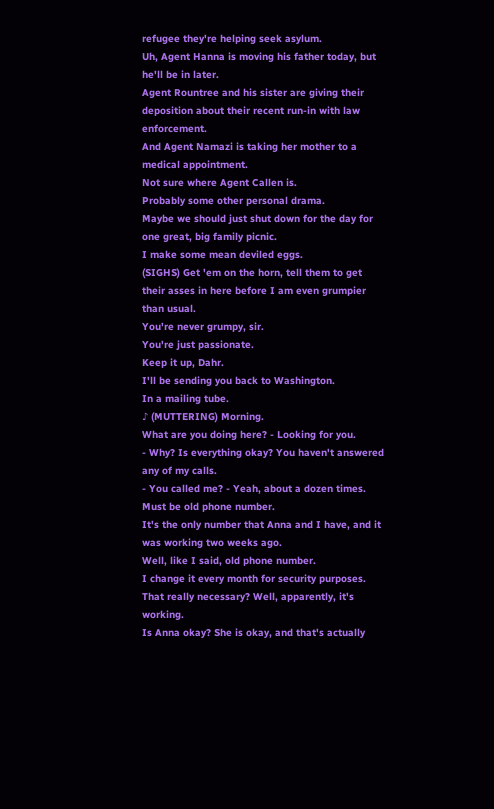refugee they're helping seek asylum.
Uh, Agent Hanna is moving his father today, but he'll be in later.
Agent Rountree and his sister are giving their deposition about their recent run-in with law enforcement.
And Agent Namazi is taking her mother to a medical appointment.
Not sure where Agent Callen is.
Probably some other personal drama.
Maybe we should just shut down for the day for one great, big family picnic.
I make some mean deviled eggs.
(SIGHS) Get 'em on the horn, tell them to get their asses in here before I am even grumpier than usual.
You're never grumpy, sir.
You're just passionate.
Keep it up, Dahr.
I'll be sending you back to Washington.
In a mailing tube.
♪ (MUTTERING) Morning.
What are you doing here? - Looking for you.
- Why? Is everything okay? You haven't answered any of my calls.
- You called me? - Yeah, about a dozen times.
Must be old phone number.
It's the only number that Anna and I have, and it was working two weeks ago.
Well, like I said, old phone number.
I change it every month for security purposes.
That really necessary? Well, apparently, it's working.
Is Anna okay? She is okay, and that's actually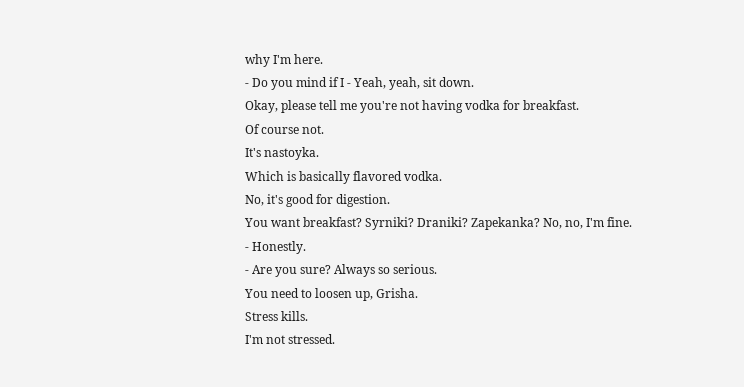why I'm here.
- Do you mind if I - Yeah, yeah, sit down.
Okay, please tell me you're not having vodka for breakfast.
Of course not.
It's nastoyka.
Which is basically flavored vodka.
No, it's good for digestion.
You want breakfast? Syrniki? Draniki? Zapekanka? No, no, I'm fine.
- Honestly.
- Are you sure? Always so serious.
You need to loosen up, Grisha.
Stress kills.
I'm not stressed.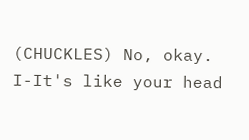(CHUCKLES) No, okay.
I-It's like your head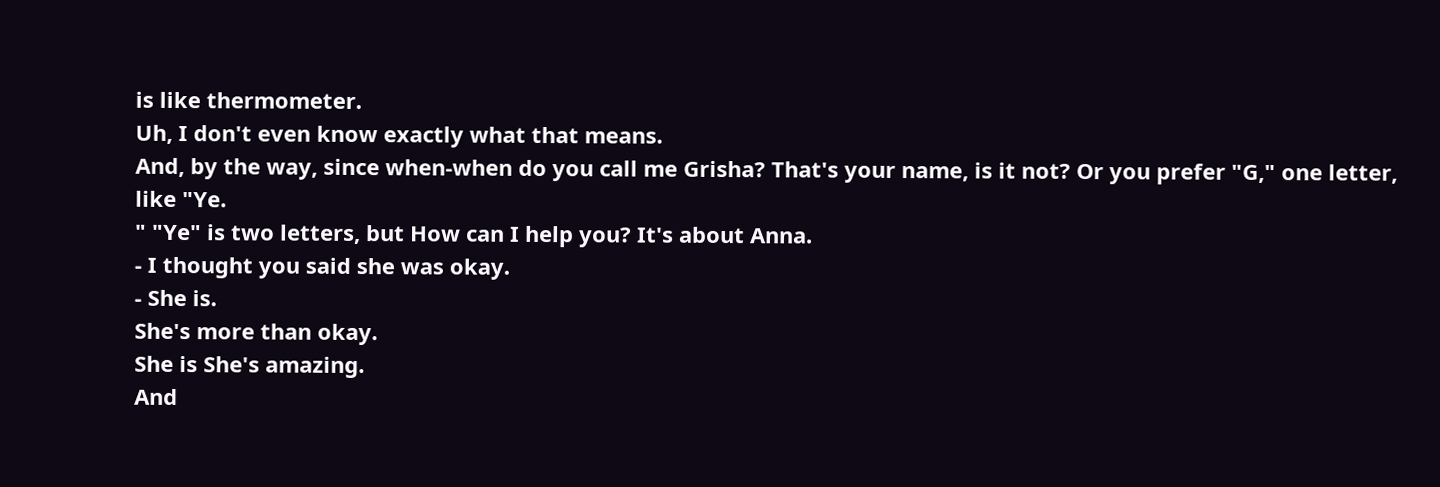is like thermometer.
Uh, I don't even know exactly what that means.
And, by the way, since when-when do you call me Grisha? That's your name, is it not? Or you prefer "G," one letter, like "Ye.
" "Ye" is two letters, but How can I help you? It's about Anna.
- I thought you said she was okay.
- She is.
She's more than okay.
She is She's amazing.
And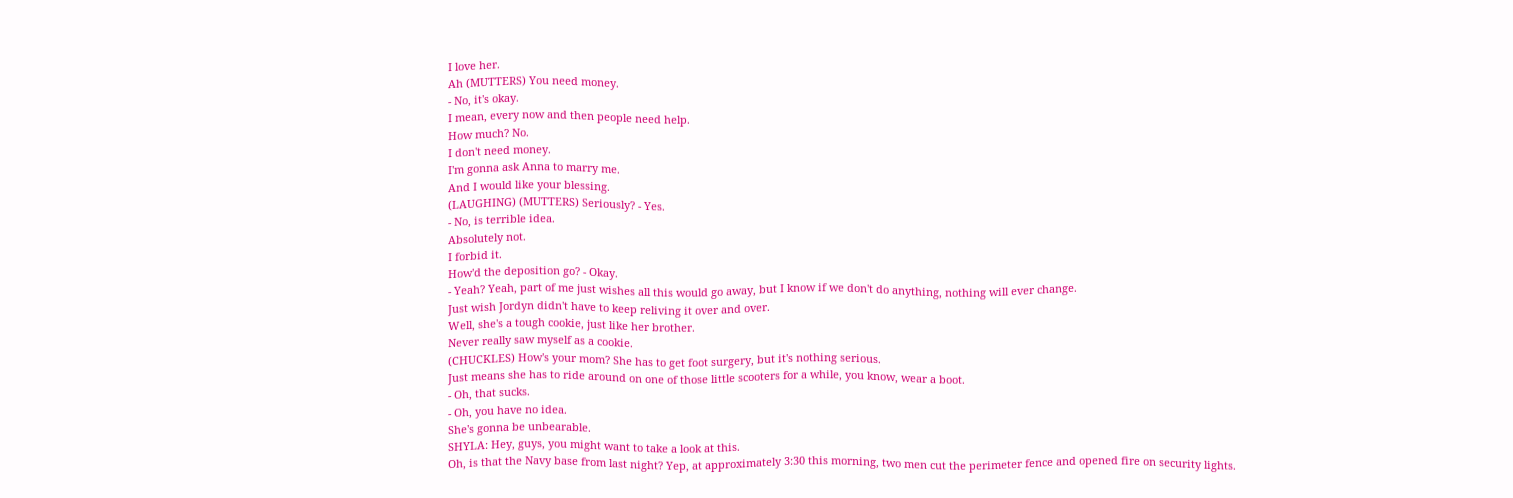I love her.
Ah (MUTTERS) You need money.
- No, it's okay.
I mean, every now and then people need help.
How much? No.
I don't need money.
I'm gonna ask Anna to marry me.
And I would like your blessing.
(LAUGHING) (MUTTERS) Seriously? - Yes.
- No, is terrible idea.
Absolutely not.
I forbid it.
How'd the deposition go? - Okay.
- Yeah? Yeah, part of me just wishes all this would go away, but I know if we don't do anything, nothing will ever change.
Just wish Jordyn didn't have to keep reliving it over and over.
Well, she's a tough cookie, just like her brother.
Never really saw myself as a cookie.
(CHUCKLES) How's your mom? She has to get foot surgery, but it's nothing serious.
Just means she has to ride around on one of those little scooters for a while, you know, wear a boot.
- Oh, that sucks.
- Oh, you have no idea.
She's gonna be unbearable.
SHYLA: Hey, guys, you might want to take a look at this.
Oh, is that the Navy base from last night? Yep, at approximately 3:30 this morning, two men cut the perimeter fence and opened fire on security lights.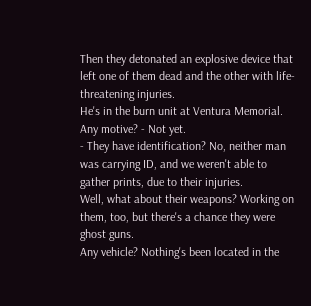Then they detonated an explosive device that left one of them dead and the other with life-threatening injuries.
He's in the burn unit at Ventura Memorial.
Any motive? - Not yet.
- They have identification? No, neither man was carrying ID, and we weren't able to gather prints, due to their injuries.
Well, what about their weapons? Working on them, too, but there's a chance they were ghost guns.
Any vehicle? Nothing's been located in the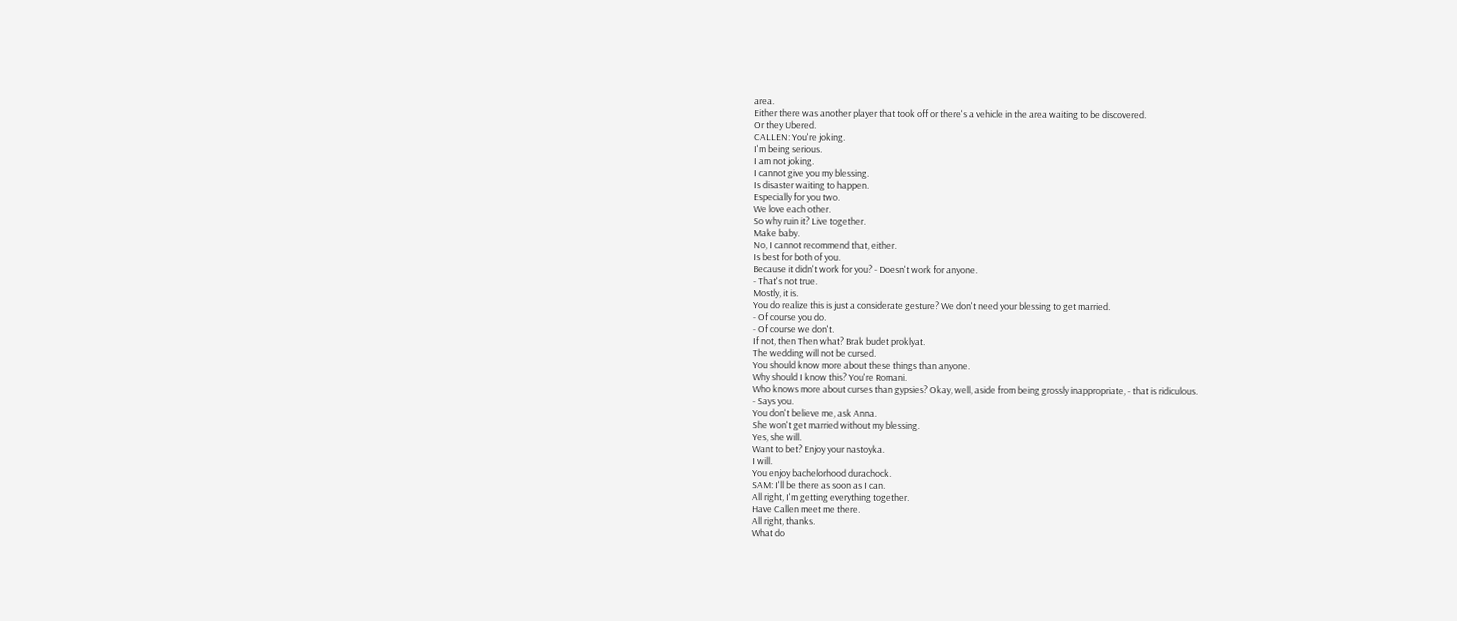area.
Either there was another player that took off or there's a vehicle in the area waiting to be discovered.
Or they Ubered.
CALLEN: You're joking.
I'm being serious.
I am not joking.
I cannot give you my blessing.
Is disaster waiting to happen.
Especially for you two.
We love each other.
So why ruin it? Live together.
Make baby.
No, I cannot recommend that, either.
Is best for both of you.
Because it didn't work for you? - Doesn't work for anyone.
- That's not true.
Mostly, it is.
You do realize this is just a considerate gesture? We don't need your blessing to get married.
- Of course you do.
- Of course we don't.
If not, then Then what? Brak budet proklyat.
The wedding will not be cursed.
You should know more about these things than anyone.
Why should I know this? You're Romani.
Who knows more about curses than gypsies? Okay, well, aside from being grossly inappropriate, - that is ridiculous.
- Says you.
You don't believe me, ask Anna.
She won't get married without my blessing.
Yes, she will.
Want to bet? Enjoy your nastoyka.
I will.
You enjoy bachelorhood durachock.
SAM: I'll be there as soon as I can.
All right, I'm getting everything together.
Have Callen meet me there.
All right, thanks.
What do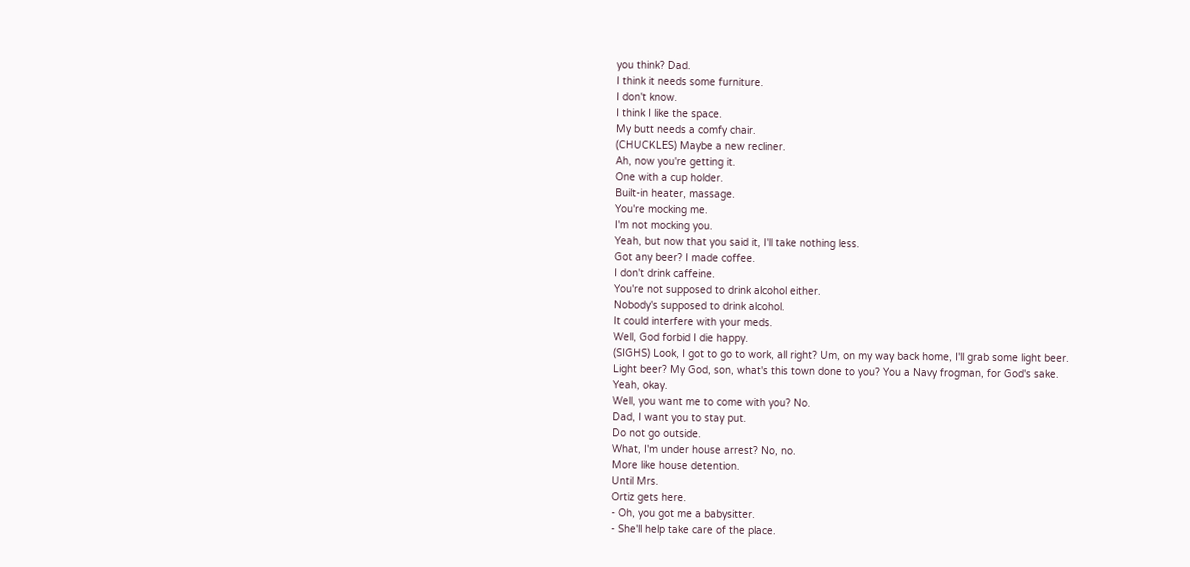you think? Dad.
I think it needs some furniture.
I don't know.
I think I like the space.
My butt needs a comfy chair.
(CHUCKLES) Maybe a new recliner.
Ah, now you're getting it.
One with a cup holder.
Built-in heater, massage.
You're mocking me.
I'm not mocking you.
Yeah, but now that you said it, I'll take nothing less.
Got any beer? I made coffee.
I don't drink caffeine.
You're not supposed to drink alcohol either.
Nobody's supposed to drink alcohol.
It could interfere with your meds.
Well, God forbid I die happy.
(SIGHS) Look, I got to go to work, all right? Um, on my way back home, I'll grab some light beer.
Light beer? My God, son, what's this town done to you? You a Navy frogman, for God's sake.
Yeah, okay.
Well, you want me to come with you? No.
Dad, I want you to stay put.
Do not go outside.
What, I'm under house arrest? No, no.
More like house detention.
Until Mrs.
Ortiz gets here.
- Oh, you got me a babysitter.
- She'll help take care of the place.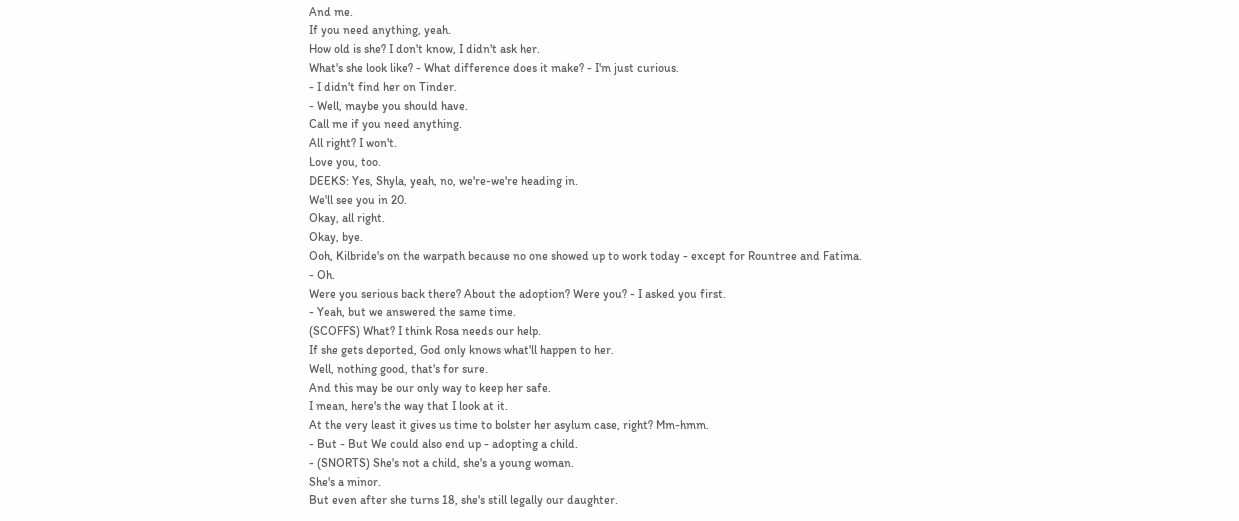And me.
If you need anything, yeah.
How old is she? I don't know, I didn't ask her.
What's she look like? - What difference does it make? - I'm just curious.
- I didn't find her on Tinder.
- Well, maybe you should have.
Call me if you need anything.
All right? I won't.
Love you, too.
DEEKS: Yes, Shyla, yeah, no, we're-we're heading in.
We'll see you in 20.
Okay, all right.
Okay, bye.
Ooh, Kilbride's on the warpath because no one showed up to work today - except for Rountree and Fatima.
- Oh.
Were you serious back there? About the adoption? Were you? - I asked you first.
- Yeah, but we answered the same time.
(SCOFFS) What? I think Rosa needs our help.
If she gets deported, God only knows what'll happen to her.
Well, nothing good, that's for sure.
And this may be our only way to keep her safe.
I mean, here's the way that I look at it.
At the very least it gives us time to bolster her asylum case, right? Mm-hmm.
- But - But We could also end up - adopting a child.
- (SNORTS) She's not a child, she's a young woman.
She's a minor.
But even after she turns 18, she's still legally our daughter.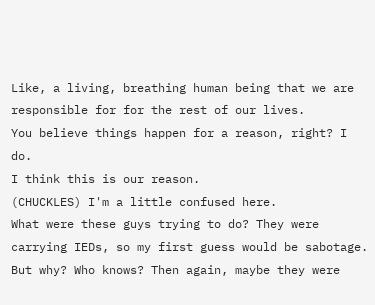Like, a living, breathing human being that we are responsible for for the rest of our lives.
You believe things happen for a reason, right? I do.
I think this is our reason.
(CHUCKLES) I'm a little confused here.
What were these guys trying to do? They were carrying IEDs, so my first guess would be sabotage.
But why? Who knows? Then again, maybe they were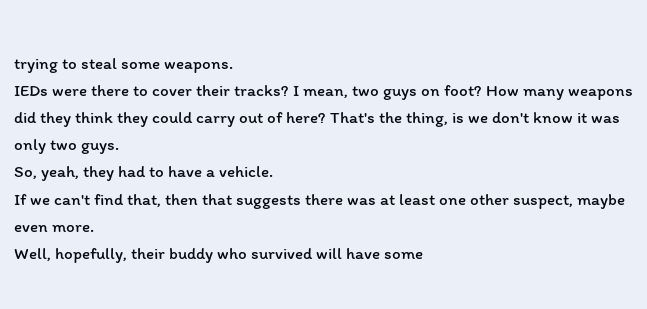trying to steal some weapons.
IEDs were there to cover their tracks? I mean, two guys on foot? How many weapons did they think they could carry out of here? That's the thing, is we don't know it was only two guys.
So, yeah, they had to have a vehicle.
If we can't find that, then that suggests there was at least one other suspect, maybe even more.
Well, hopefully, their buddy who survived will have some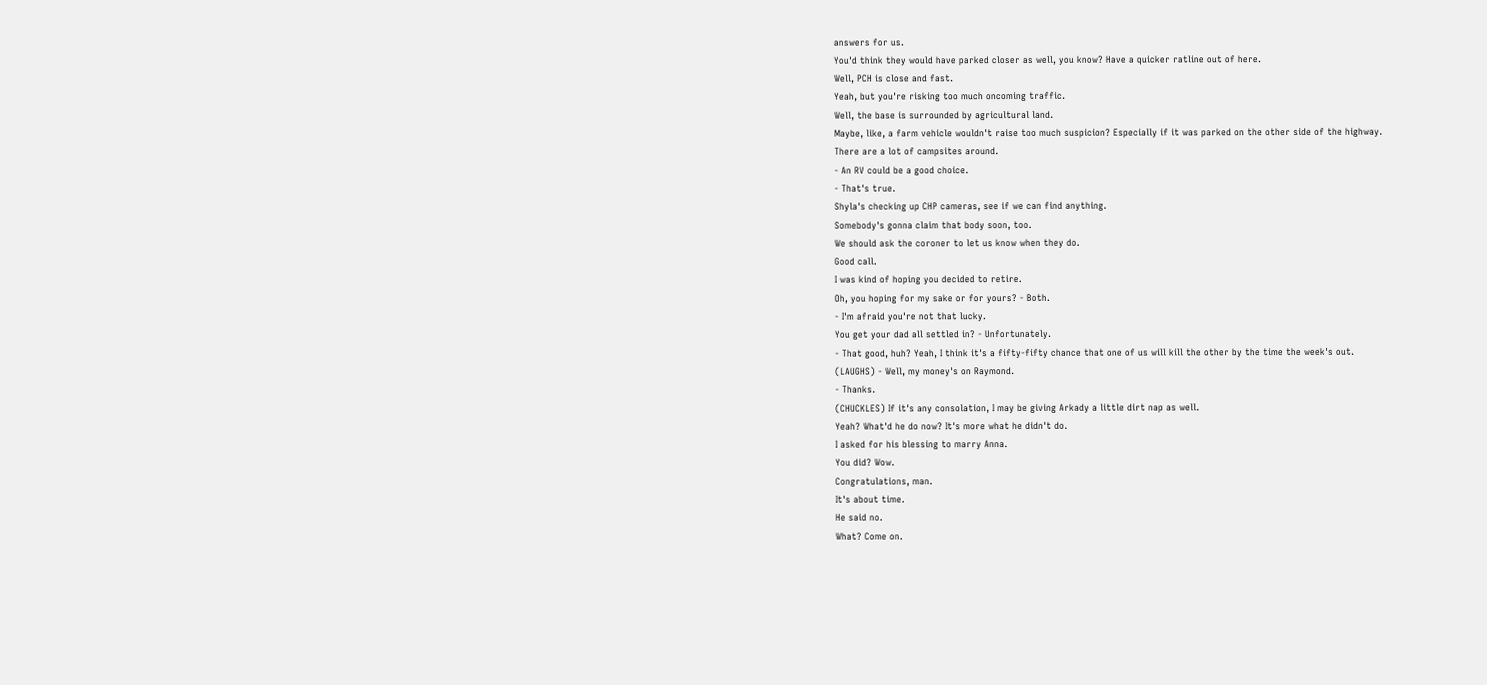answers for us.
You'd think they would have parked closer as well, you know? Have a quicker ratline out of here.
Well, PCH is close and fast.
Yeah, but you're risking too much oncoming traffic.
Well, the base is surrounded by agricultural land.
Maybe, like, a farm vehicle wouldn't raise too much suspicion? Especially if it was parked on the other side of the highway.
There are a lot of campsites around.
- An RV could be a good choice.
- That's true.
Shyla's checking up CHP cameras, see if we can find anything.
Somebody's gonna claim that body soon, too.
We should ask the coroner to let us know when they do.
Good call.
I was kind of hoping you decided to retire.
Oh, you hoping for my sake or for yours? - Both.
- I'm afraid you're not that lucky.
You get your dad all settled in? - Unfortunately.
- That good, huh? Yeah, I think it's a fifty-fifty chance that one of us will kill the other by the time the week's out.
(LAUGHS) - Well, my money's on Raymond.
- Thanks.
(CHUCKLES) If it's any consolation, I may be giving Arkady a little dirt nap as well.
Yeah? What'd he do now? It's more what he didn't do.
I asked for his blessing to marry Anna.
You did? Wow.
Congratulations, man.
It's about time.
He said no.
What? Come on.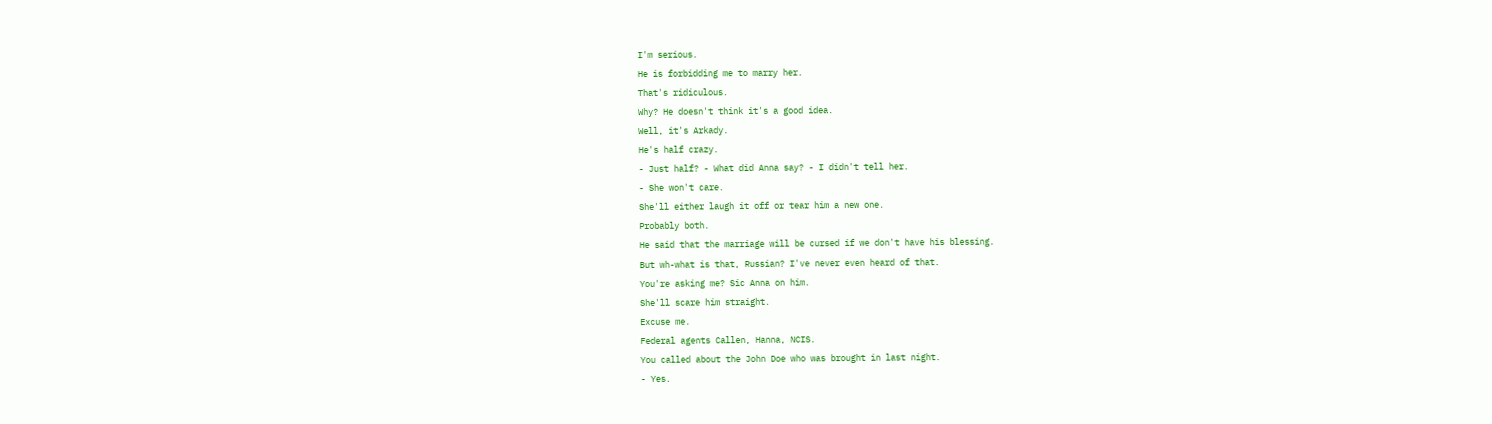I'm serious.
He is forbidding me to marry her.
That's ridiculous.
Why? He doesn't think it's a good idea.
Well, it's Arkady.
He's half crazy.
- Just half? - What did Anna say? - I didn't tell her.
- She won't care.
She'll either laugh it off or tear him a new one.
Probably both.
He said that the marriage will be cursed if we don't have his blessing.
But wh-what is that, Russian? I've never even heard of that.
You're asking me? Sic Anna on him.
She'll scare him straight.
Excuse me.
Federal agents Callen, Hanna, NCIS.
You called about the John Doe who was brought in last night.
- Yes.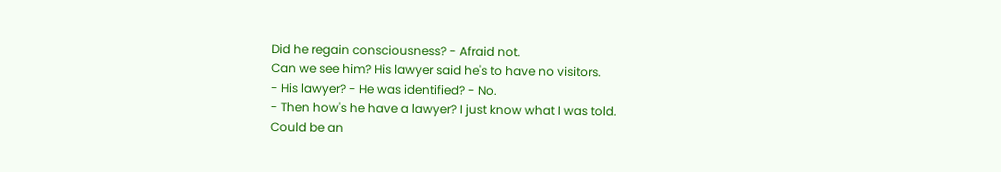Did he regain consciousness? - Afraid not.
Can we see him? His lawyer said he's to have no visitors.
- His lawyer? - He was identified? - No.
- Then how's he have a lawyer? I just know what I was told.
Could be an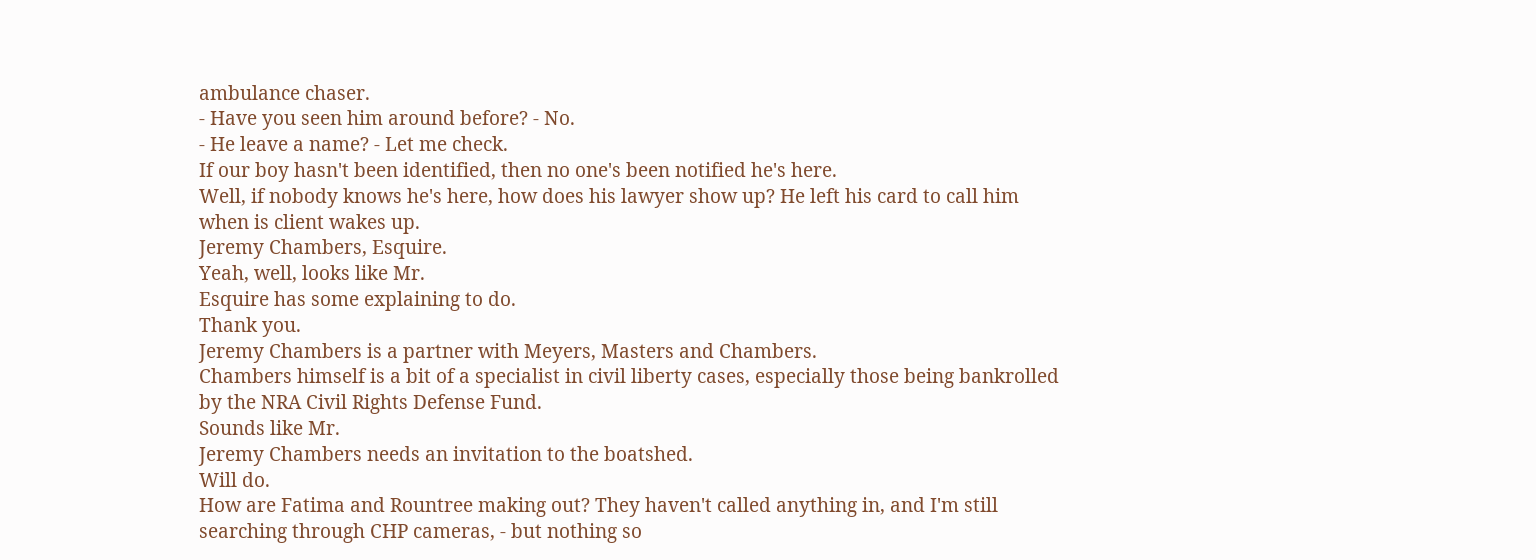ambulance chaser.
- Have you seen him around before? - No.
- He leave a name? - Let me check.
If our boy hasn't been identified, then no one's been notified he's here.
Well, if nobody knows he's here, how does his lawyer show up? He left his card to call him when is client wakes up.
Jeremy Chambers, Esquire.
Yeah, well, looks like Mr.
Esquire has some explaining to do.
Thank you.
Jeremy Chambers is a partner with Meyers, Masters and Chambers.
Chambers himself is a bit of a specialist in civil liberty cases, especially those being bankrolled by the NRA Civil Rights Defense Fund.
Sounds like Mr.
Jeremy Chambers needs an invitation to the boatshed.
Will do.
How are Fatima and Rountree making out? They haven't called anything in, and I'm still searching through CHP cameras, - but nothing so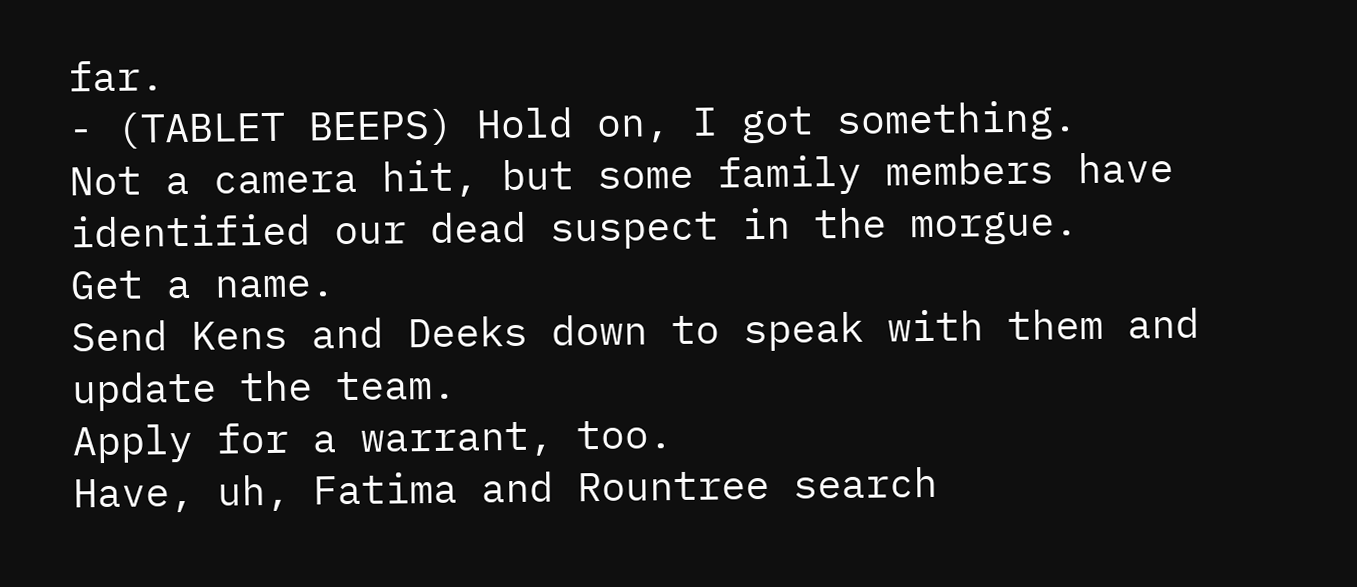far.
- (TABLET BEEPS) Hold on, I got something.
Not a camera hit, but some family members have identified our dead suspect in the morgue.
Get a name.
Send Kens and Deeks down to speak with them and update the team.
Apply for a warrant, too.
Have, uh, Fatima and Rountree search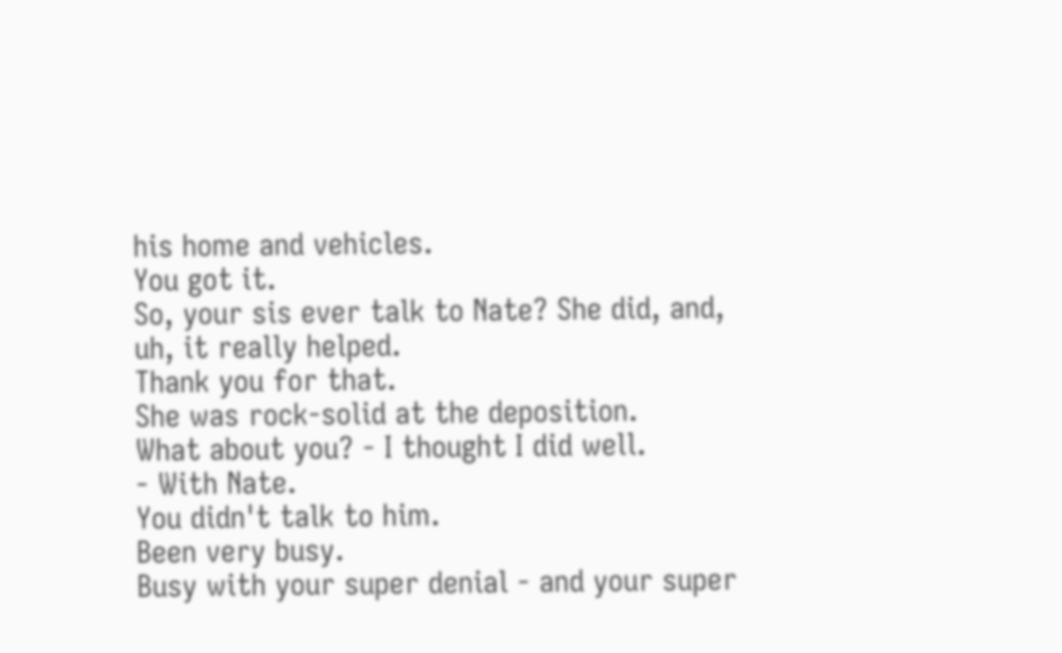his home and vehicles.
You got it.
So, your sis ever talk to Nate? She did, and, uh, it really helped.
Thank you for that.
She was rock-solid at the deposition.
What about you? - I thought I did well.
- With Nate.
You didn't talk to him.
Been very busy.
Busy with your super denial - and your super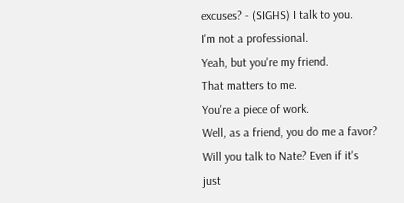excuses? - (SIGHS) I talk to you.
I'm not a professional.
Yeah, but you're my friend.
That matters to me.
You're a piece of work.
Well, as a friend, you do me a favor? Will you talk to Nate? Even if it's just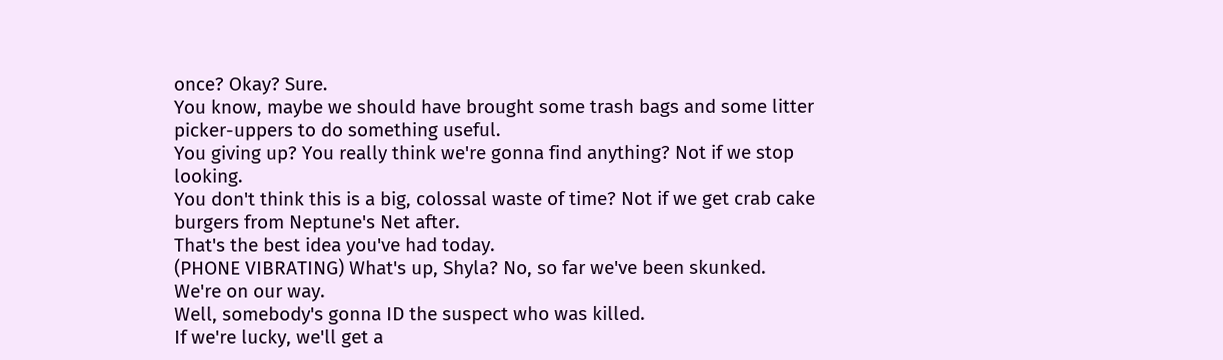once? Okay? Sure.
You know, maybe we should have brought some trash bags and some litter picker-uppers to do something useful.
You giving up? You really think we're gonna find anything? Not if we stop looking.
You don't think this is a big, colossal waste of time? Not if we get crab cake burgers from Neptune's Net after.
That's the best idea you've had today.
(PHONE VIBRATING) What's up, Shyla? No, so far we've been skunked.
We're on our way.
Well, somebody's gonna ID the suspect who was killed.
If we're lucky, we'll get a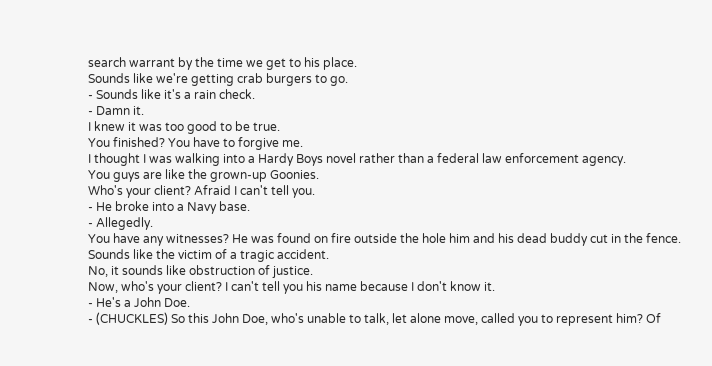search warrant by the time we get to his place.
Sounds like we're getting crab burgers to go.
- Sounds like it's a rain check.
- Damn it.
I knew it was too good to be true.
You finished? You have to forgive me.
I thought I was walking into a Hardy Boys novel rather than a federal law enforcement agency.
You guys are like the grown-up Goonies.
Who's your client? Afraid I can't tell you.
- He broke into a Navy base.
- Allegedly.
You have any witnesses? He was found on fire outside the hole him and his dead buddy cut in the fence.
Sounds like the victim of a tragic accident.
No, it sounds like obstruction of justice.
Now, who's your client? I can't tell you his name because I don't know it.
- He's a John Doe.
- (CHUCKLES) So this John Doe, who's unable to talk, let alone move, called you to represent him? Of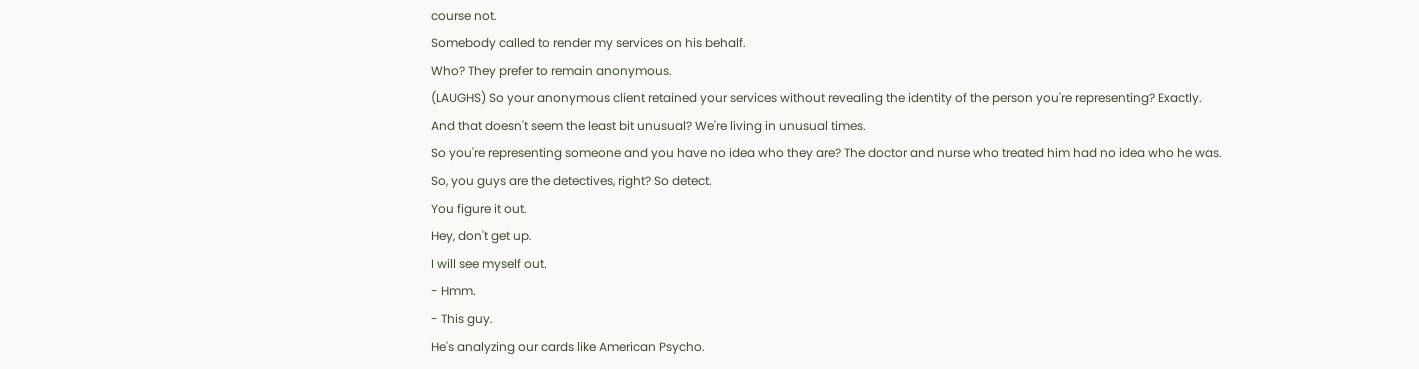course not.
Somebody called to render my services on his behalf.
Who? They prefer to remain anonymous.
(LAUGHS) So your anonymous client retained your services without revealing the identity of the person you're representing? Exactly.
And that doesn't seem the least bit unusual? We're living in unusual times.
So you're representing someone and you have no idea who they are? The doctor and nurse who treated him had no idea who he was.
So, you guys are the detectives, right? So detect.
You figure it out.
Hey, don't get up.
I will see myself out.
- Hmm.
- This guy.
He's analyzing our cards like American Psycho.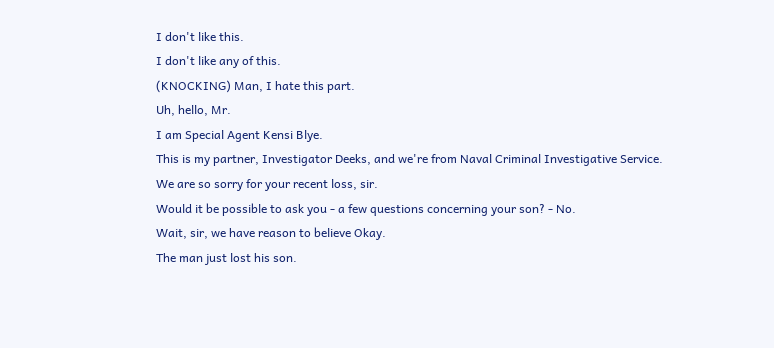I don't like this.
I don't like any of this.
(KNOCKING) Man, I hate this part.
Uh, hello, Mr.
I am Special Agent Kensi Blye.
This is my partner, Investigator Deeks, and we're from Naval Criminal Investigative Service.
We are so sorry for your recent loss, sir.
Would it be possible to ask you - a few questions concerning your son? - No.
Wait, sir, we have reason to believe Okay.
The man just lost his son.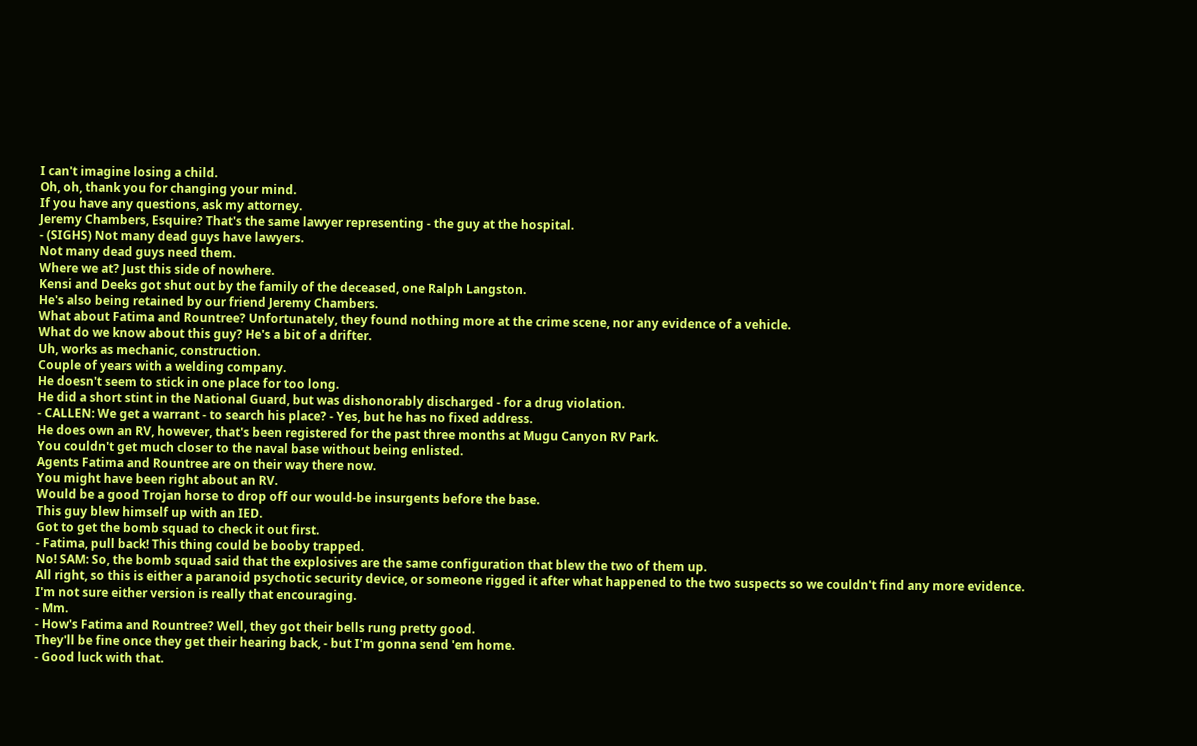I can't imagine losing a child.
Oh, oh, thank you for changing your mind.
If you have any questions, ask my attorney.
Jeremy Chambers, Esquire? That's the same lawyer representing - the guy at the hospital.
- (SIGHS) Not many dead guys have lawyers.
Not many dead guys need them.
Where we at? Just this side of nowhere.
Kensi and Deeks got shut out by the family of the deceased, one Ralph Langston.
He's also being retained by our friend Jeremy Chambers.
What about Fatima and Rountree? Unfortunately, they found nothing more at the crime scene, nor any evidence of a vehicle.
What do we know about this guy? He's a bit of a drifter.
Uh, works as mechanic, construction.
Couple of years with a welding company.
He doesn't seem to stick in one place for too long.
He did a short stint in the National Guard, but was dishonorably discharged - for a drug violation.
- CALLEN: We get a warrant - to search his place? - Yes, but he has no fixed address.
He does own an RV, however, that's been registered for the past three months at Mugu Canyon RV Park.
You couldn't get much closer to the naval base without being enlisted.
Agents Fatima and Rountree are on their way there now.
You might have been right about an RV.
Would be a good Trojan horse to drop off our would-be insurgents before the base.
This guy blew himself up with an IED.
Got to get the bomb squad to check it out first.
- Fatima, pull back! This thing could be booby trapped.
No! SAM: So, the bomb squad said that the explosives are the same configuration that blew the two of them up.
All right, so this is either a paranoid psychotic security device, or someone rigged it after what happened to the two suspects so we couldn't find any more evidence.
I'm not sure either version is really that encouraging.
- Mm.
- How's Fatima and Rountree? Well, they got their bells rung pretty good.
They'll be fine once they get their hearing back, - but I'm gonna send 'em home.
- Good luck with that.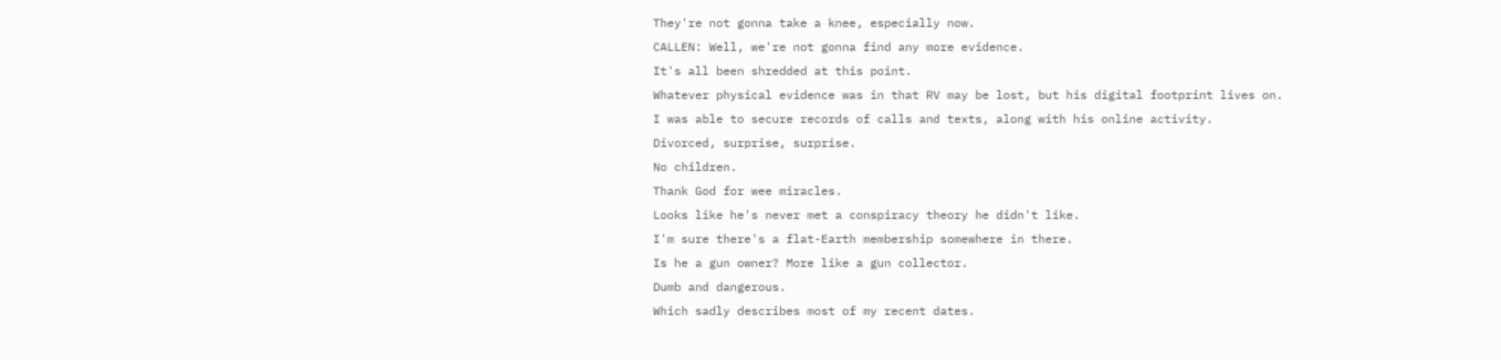They're not gonna take a knee, especially now.
CALLEN: Well, we're not gonna find any more evidence.
It's all been shredded at this point.
Whatever physical evidence was in that RV may be lost, but his digital footprint lives on.
I was able to secure records of calls and texts, along with his online activity.
Divorced, surprise, surprise.
No children.
Thank God for wee miracles.
Looks like he's never met a conspiracy theory he didn't like.
I'm sure there's a flat-Earth membership somewhere in there.
Is he a gun owner? More like a gun collector.
Dumb and dangerous.
Which sadly describes most of my recent dates.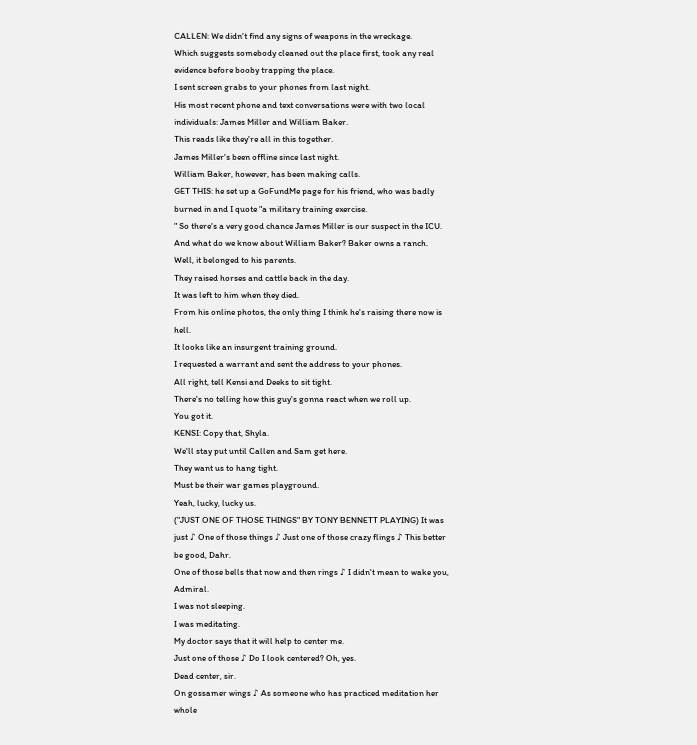CALLEN: We didn't find any signs of weapons in the wreckage.
Which suggests somebody cleaned out the place first, took any real evidence before booby trapping the place.
I sent screen grabs to your phones from last night.
His most recent phone and text conversations were with two local individuals: James Miller and William Baker.
This reads like they're all in this together.
James Miller's been offline since last night.
William Baker, however, has been making calls.
GET THIS: he set up a GoFundMe page for his friend, who was badly burned in and I quote "a military training exercise.
" So there's a very good chance James Miller is our suspect in the ICU.
And what do we know about William Baker? Baker owns a ranch.
Well, it belonged to his parents.
They raised horses and cattle back in the day.
It was left to him when they died.
From his online photos, the only thing I think he's raising there now is hell.
It looks like an insurgent training ground.
I requested a warrant and sent the address to your phones.
All right, tell Kensi and Deeks to sit tight.
There's no telling how this guy's gonna react when we roll up.
You got it.
KENSI: Copy that, Shyla.
We'll stay put until Callen and Sam get here.
They want us to hang tight.
Must be their war games playground.
Yeah, lucky, lucky us.
("JUST ONE OF THOSE THINGS" BY TONY BENNETT PLAYING) It was just ♪ One of those things ♪ Just one of those crazy flings ♪ This better be good, Dahr.
One of those bells that now and then rings ♪ I didn't mean to wake you, Admiral.
I was not sleeping.
I was meditating.
My doctor says that it will help to center me.
Just one of those ♪ Do I look centered? Oh, yes.
Dead center, sir.
On gossamer wings ♪ As someone who has practiced meditation her whole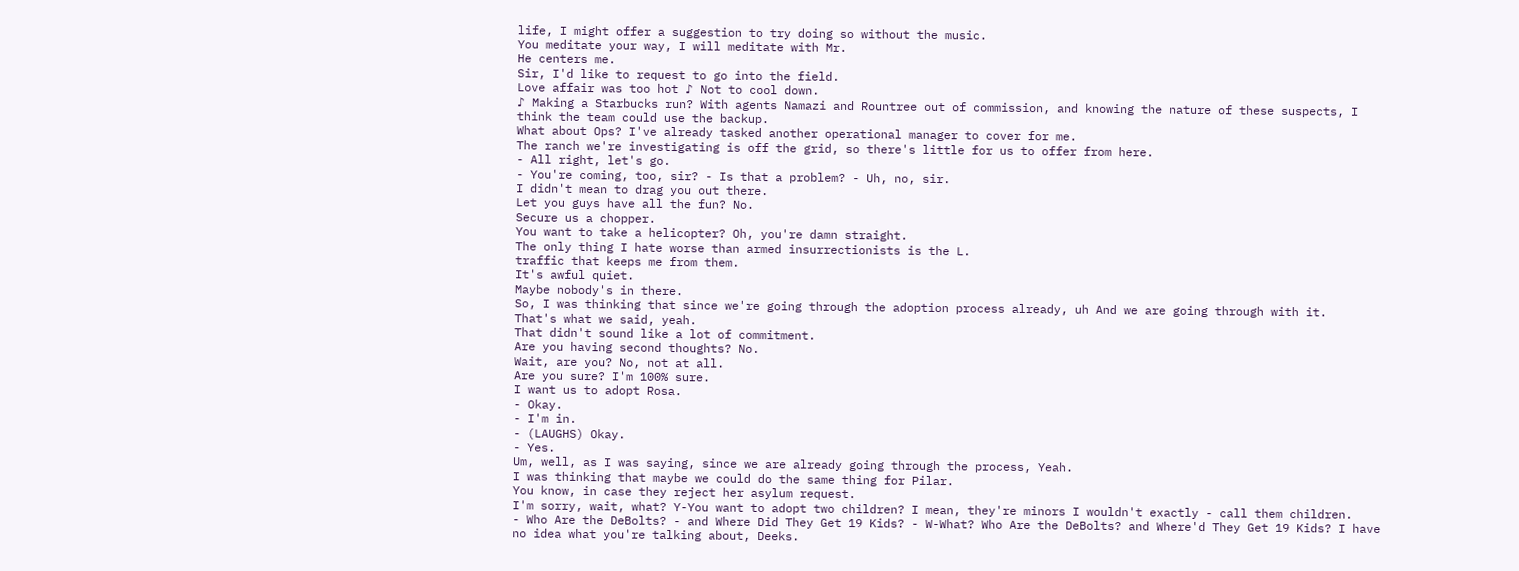life, I might offer a suggestion to try doing so without the music.
You meditate your way, I will meditate with Mr.
He centers me.
Sir, I'd like to request to go into the field.
Love affair was too hot ♪ Not to cool down.
♪ Making a Starbucks run? With agents Namazi and Rountree out of commission, and knowing the nature of these suspects, I think the team could use the backup.
What about Ops? I've already tasked another operational manager to cover for me.
The ranch we're investigating is off the grid, so there's little for us to offer from here.
- All right, let's go.
- You're coming, too, sir? - Is that a problem? - Uh, no, sir.
I didn't mean to drag you out there.
Let you guys have all the fun? No.
Secure us a chopper.
You want to take a helicopter? Oh, you're damn straight.
The only thing I hate worse than armed insurrectionists is the L.
traffic that keeps me from them.
It's awful quiet.
Maybe nobody's in there.
So, I was thinking that since we're going through the adoption process already, uh And we are going through with it.
That's what we said, yeah.
That didn't sound like a lot of commitment.
Are you having second thoughts? No.
Wait, are you? No, not at all.
Are you sure? I'm 100% sure.
I want us to adopt Rosa.
- Okay.
- I'm in.
- (LAUGHS) Okay.
- Yes.
Um, well, as I was saying, since we are already going through the process, Yeah.
I was thinking that maybe we could do the same thing for Pilar.
You know, in case they reject her asylum request.
I'm sorry, wait, what? Y-You want to adopt two children? I mean, they're minors I wouldn't exactly - call them children.
- Who Are the DeBolts? - and Where Did They Get 19 Kids? - W-What? Who Are the DeBolts? and Where'd They Get 19 Kids? I have no idea what you're talking about, Deeks.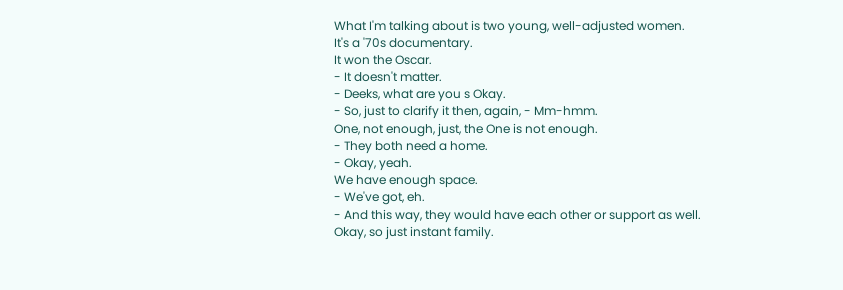What I'm talking about is two young, well-adjusted women.
It's a '70s documentary.
It won the Oscar.
- It doesn't matter.
- Deeks, what are you s Okay.
- So, just to clarify it then, again, - Mm-hmm.
One, not enough, just, the One is not enough.
- They both need a home.
- Okay, yeah.
We have enough space.
- We've got, eh.
- And this way, they would have each other or support as well.
Okay, so just instant family.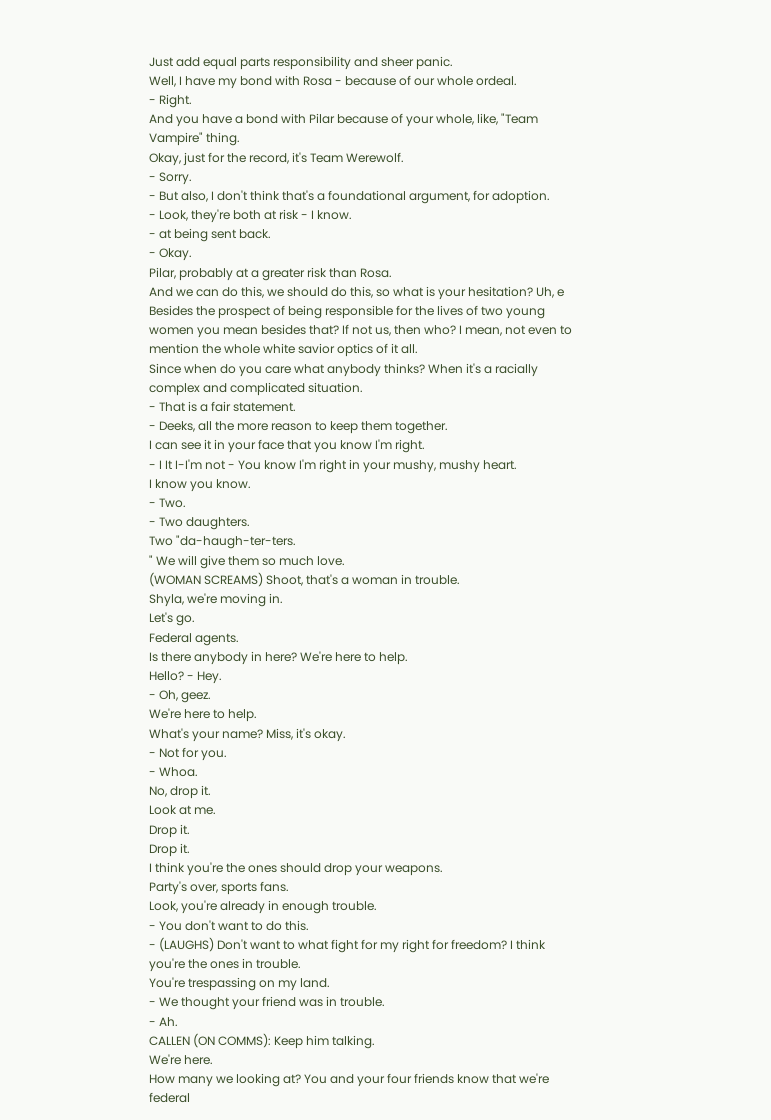Just add equal parts responsibility and sheer panic.
Well, I have my bond with Rosa - because of our whole ordeal.
- Right.
And you have a bond with Pilar because of your whole, like, "Team Vampire" thing.
Okay, just for the record, it's Team Werewolf.
- Sorry.
- But also, I don't think that's a foundational argument, for adoption.
- Look, they're both at risk - I know.
- at being sent back.
- Okay.
Pilar, probably at a greater risk than Rosa.
And we can do this, we should do this, so what is your hesitation? Uh, e Besides the prospect of being responsible for the lives of two young women you mean besides that? If not us, then who? I mean, not even to mention the whole white savior optics of it all.
Since when do you care what anybody thinks? When it's a racially complex and complicated situation.
- That is a fair statement.
- Deeks, all the more reason to keep them together.
I can see it in your face that you know I'm right.
- I It I-I'm not - You know I'm right in your mushy, mushy heart.
I know you know.
- Two.
- Two daughters.
Two "da-haugh-ter-ters.
" We will give them so much love.
(WOMAN SCREAMS) Shoot, that's a woman in trouble.
Shyla, we're moving in.
Let's go.
Federal agents.
Is there anybody in here? We're here to help.
Hello? - Hey.
- Oh, geez.
We're here to help.
What's your name? Miss, it's okay.
- Not for you.
- Whoa.
No, drop it.
Look at me.
Drop it.
Drop it.
I think you're the ones should drop your weapons.
Party's over, sports fans.
Look, you're already in enough trouble.
- You don't want to do this.
- (LAUGHS) Don't want to what fight for my right for freedom? I think you're the ones in trouble.
You're trespassing on my land.
- We thought your friend was in trouble.
- Ah.
CALLEN (ON COMMS): Keep him talking.
We're here.
How many we looking at? You and your four friends know that we're federal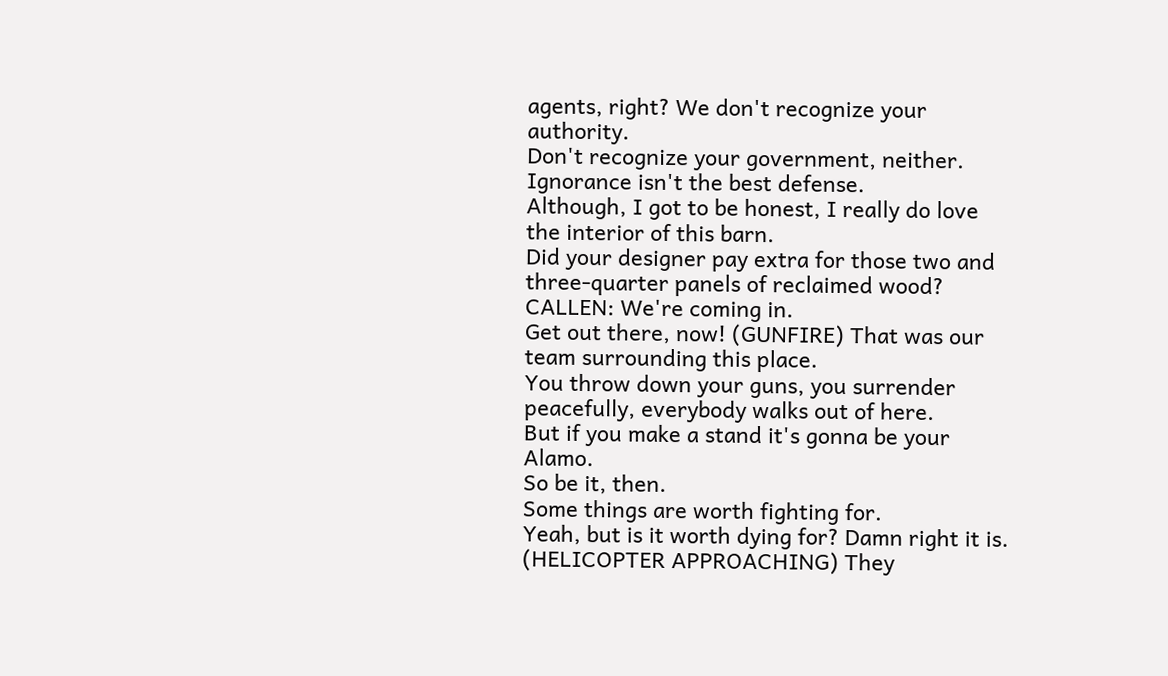agents, right? We don't recognize your authority.
Don't recognize your government, neither.
Ignorance isn't the best defense.
Although, I got to be honest, I really do love the interior of this barn.
Did your designer pay extra for those two and three-quarter panels of reclaimed wood? CALLEN: We're coming in.
Get out there, now! (GUNFIRE) That was our team surrounding this place.
You throw down your guns, you surrender peacefully, everybody walks out of here.
But if you make a stand it's gonna be your Alamo.
So be it, then.
Some things are worth fighting for.
Yeah, but is it worth dying for? Damn right it is.
(HELICOPTER APPROACHING) They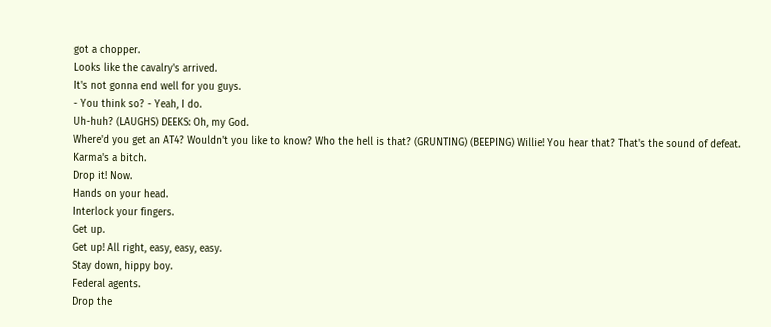got a chopper.
Looks like the cavalry's arrived.
It's not gonna end well for you guys.
- You think so? - Yeah, I do.
Uh-huh? (LAUGHS) DEEKS: Oh, my God.
Where'd you get an AT4? Wouldn't you like to know? Who the hell is that? (GRUNTING) (BEEPING) Willie! You hear that? That's the sound of defeat.
Karma's a bitch.
Drop it! Now.
Hands on your head.
Interlock your fingers.
Get up.
Get up! All right, easy, easy, easy.
Stay down, hippy boy.
Federal agents.
Drop the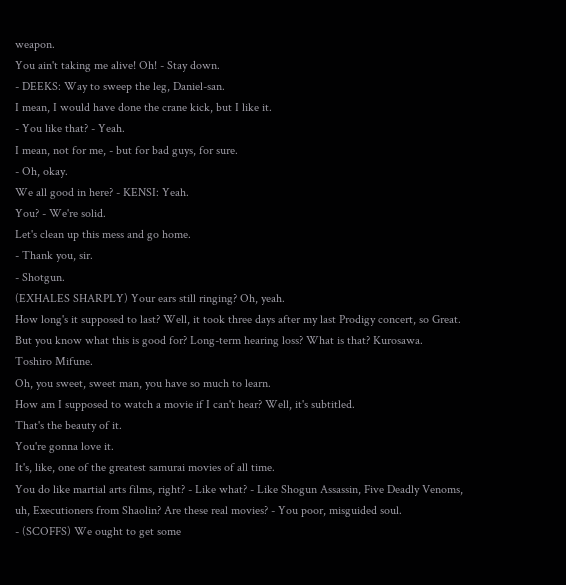weapon.
You ain't taking me alive! Oh! - Stay down.
- DEEKS: Way to sweep the leg, Daniel-san.
I mean, I would have done the crane kick, but I like it.
- You like that? - Yeah.
I mean, not for me, - but for bad guys, for sure.
- Oh, okay.
We all good in here? - KENSI: Yeah.
You? - We're solid.
Let's clean up this mess and go home.
- Thank you, sir.
- Shotgun.
(EXHALES SHARPLY) Your ears still ringing? Oh, yeah.
How long's it supposed to last? Well, it took three days after my last Prodigy concert, so Great.
But you know what this is good for? Long-term hearing loss? What is that? Kurosawa.
Toshiro Mifune.
Oh, you sweet, sweet man, you have so much to learn.
How am I supposed to watch a movie if I can't hear? Well, it's subtitled.
That's the beauty of it.
You're gonna love it.
It's, like, one of the greatest samurai movies of all time.
You do like martial arts films, right? - Like what? - Like Shogun Assassin, Five Deadly Venoms, uh, Executioners from Shaolin? Are these real movies? - You poor, misguided soul.
- (SCOFFS) We ought to get some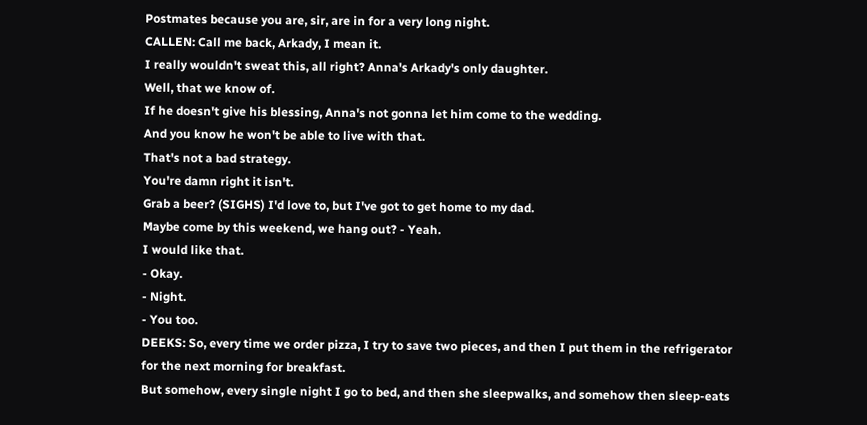Postmates because you are, sir, are in for a very long night.
CALLEN: Call me back, Arkady, I mean it.
I really wouldn't sweat this, all right? Anna's Arkady's only daughter.
Well, that we know of.
If he doesn't give his blessing, Anna's not gonna let him come to the wedding.
And you know he won't be able to live with that.
That's not a bad strategy.
You're damn right it isn't.
Grab a beer? (SIGHS) I'd love to, but I've got to get home to my dad.
Maybe come by this weekend, we hang out? - Yeah.
I would like that.
- Okay.
- Night.
- You too.
DEEKS: So, every time we order pizza, I try to save two pieces, and then I put them in the refrigerator for the next morning for breakfast.
But somehow, every single night I go to bed, and then she sleepwalks, and somehow then sleep-eats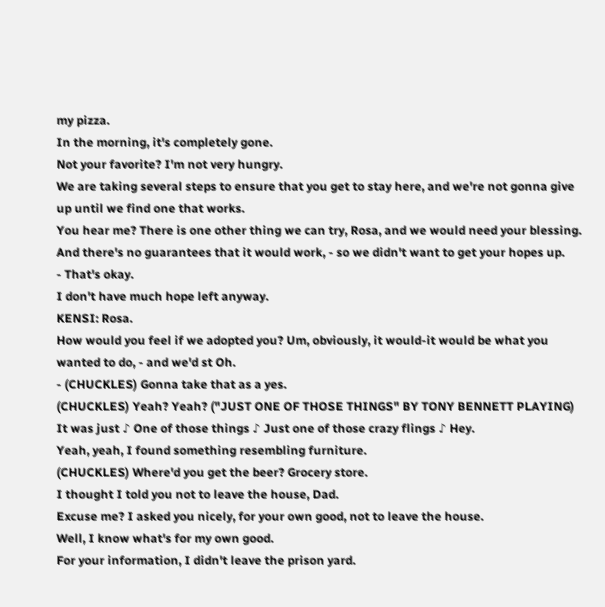my pizza.
In the morning, it's completely gone.
Not your favorite? I'm not very hungry.
We are taking several steps to ensure that you get to stay here, and we're not gonna give up until we find one that works.
You hear me? There is one other thing we can try, Rosa, and we would need your blessing.
And there's no guarantees that it would work, - so we didn't want to get your hopes up.
- That's okay.
I don't have much hope left anyway.
KENSI: Rosa.
How would you feel if we adopted you? Um, obviously, it would-it would be what you wanted to do, - and we'd st Oh.
- (CHUCKLES) Gonna take that as a yes.
(CHUCKLES) Yeah? Yeah? ("JUST ONE OF THOSE THINGS" BY TONY BENNETT PLAYING) It was just ♪ One of those things ♪ Just one of those crazy flings ♪ Hey.
Yeah, yeah, I found something resembling furniture.
(CHUCKLES) Where'd you get the beer? Grocery store.
I thought I told you not to leave the house, Dad.
Excuse me? I asked you nicely, for your own good, not to leave the house.
Well, I know what's for my own good.
For your information, I didn't leave the prison yard.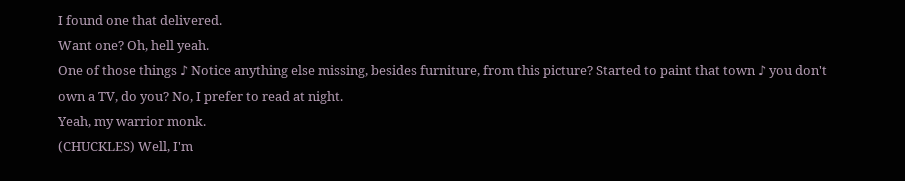I found one that delivered.
Want one? Oh, hell yeah.
One of those things ♪ Notice anything else missing, besides furniture, from this picture? Started to paint that town ♪ you don't own a TV, do you? No, I prefer to read at night.
Yeah, my warrior monk.
(CHUCKLES) Well, I'm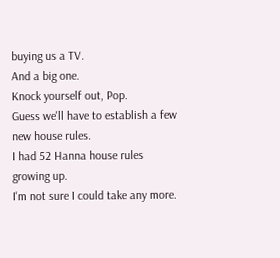buying us a TV.
And a big one.
Knock yourself out, Pop.
Guess we'll have to establish a few new house rules.
I had 52 Hanna house rules growing up.
I'm not sure I could take any more.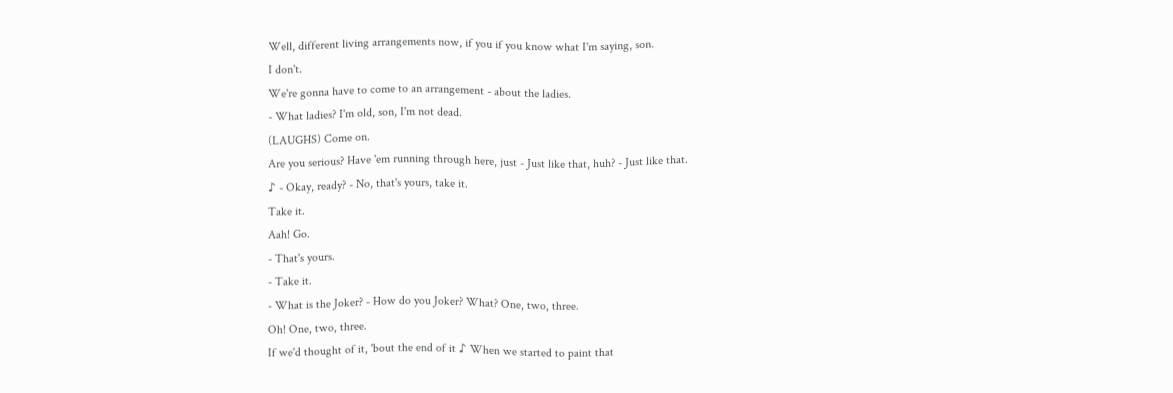Well, different living arrangements now, if you if you know what I'm saying, son.
I don't.
We're gonna have to come to an arrangement - about the ladies.
- What ladies? I'm old, son, I'm not dead.
(LAUGHS) Come on.
Are you serious? Have 'em running through here, just - Just like that, huh? - Just like that.
♪ - Okay, ready? - No, that's yours, take it.
Take it.
Aah! Go.
- That's yours.
- Take it.
- What is the Joker? - How do you Joker? What? One, two, three.
Oh! One, two, three.
If we'd thought of it, 'bout the end of it ♪ When we started to paint that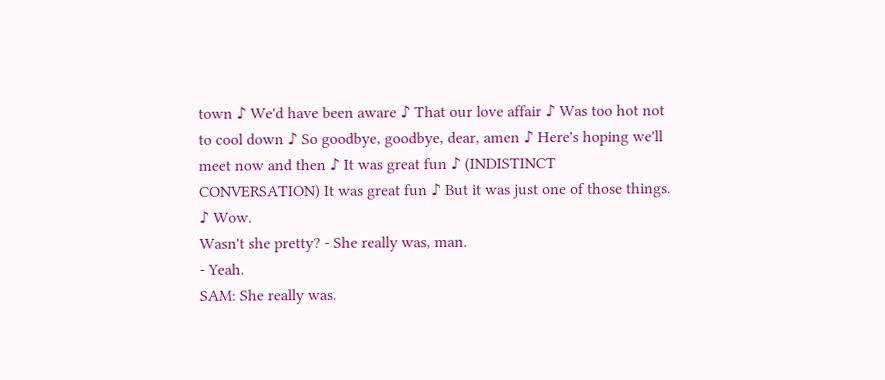town ♪ We'd have been aware ♪ That our love affair ♪ Was too hot not to cool down ♪ So goodbye, goodbye, dear, amen ♪ Here's hoping we'll meet now and then ♪ It was great fun ♪ (INDISTINCT CONVERSATION) It was great fun ♪ But it was just one of those things.
♪ Wow.
Wasn't she pretty? - She really was, man.
- Yeah.
SAM: She really was.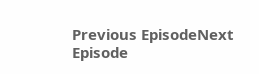Previous EpisodeNext Episode